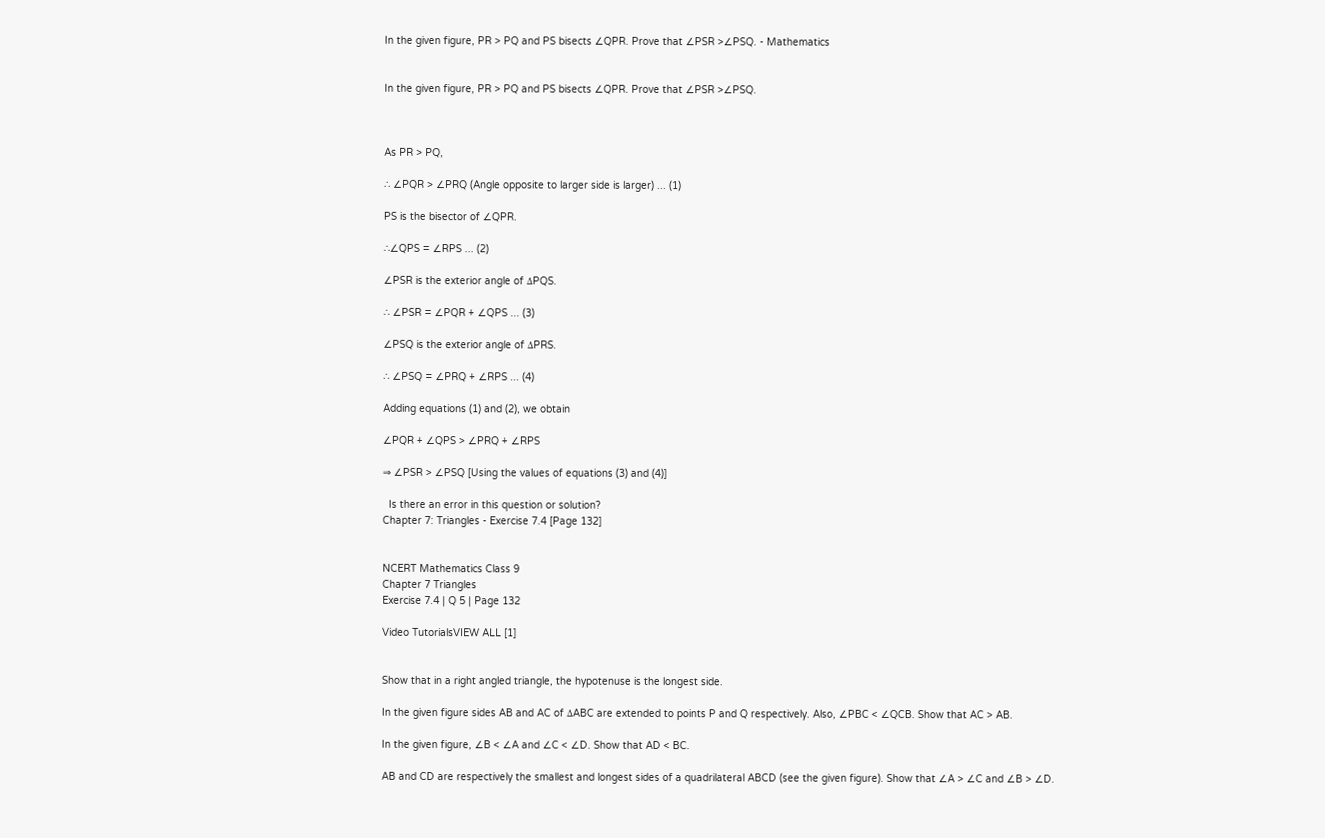In the given figure, PR > PQ and PS bisects ∠QPR. Prove that ∠PSR >∠PSQ. - Mathematics


In the given figure, PR > PQ and PS bisects ∠QPR. Prove that ∠PSR >∠PSQ.



As PR > PQ,

∴ ∠PQR > ∠PRQ (Angle opposite to larger side is larger) ... (1)

PS is the bisector of ∠QPR.

∴∠QPS = ∠RPS ... (2)

∠PSR is the exterior angle of ΔPQS.

∴ ∠PSR = ∠PQR + ∠QPS ... (3)

∠PSQ is the exterior angle of ΔPRS.

∴ ∠PSQ = ∠PRQ + ∠RPS ... (4)

Adding equations (1) and (2), we obtain

∠PQR + ∠QPS > ∠PRQ + ∠RPS

⇒ ∠PSR > ∠PSQ [Using the values of equations (3) and (4)]

  Is there an error in this question or solution?
Chapter 7: Triangles - Exercise 7.4 [Page 132]


NCERT Mathematics Class 9
Chapter 7 Triangles
Exercise 7.4 | Q 5 | Page 132

Video TutorialsVIEW ALL [1]


Show that in a right angled triangle, the hypotenuse is the longest side.

In the given figure sides AB and AC of ΔABC are extended to points P and Q respectively. Also, ∠PBC < ∠QCB. Show that AC > AB.

In the given figure, ∠B < ∠A and ∠C < ∠D. Show that AD < BC.

AB and CD are respectively the smallest and longest sides of a quadrilateral ABCD (see the given figure). Show that ∠A > ∠C and ∠B > ∠D.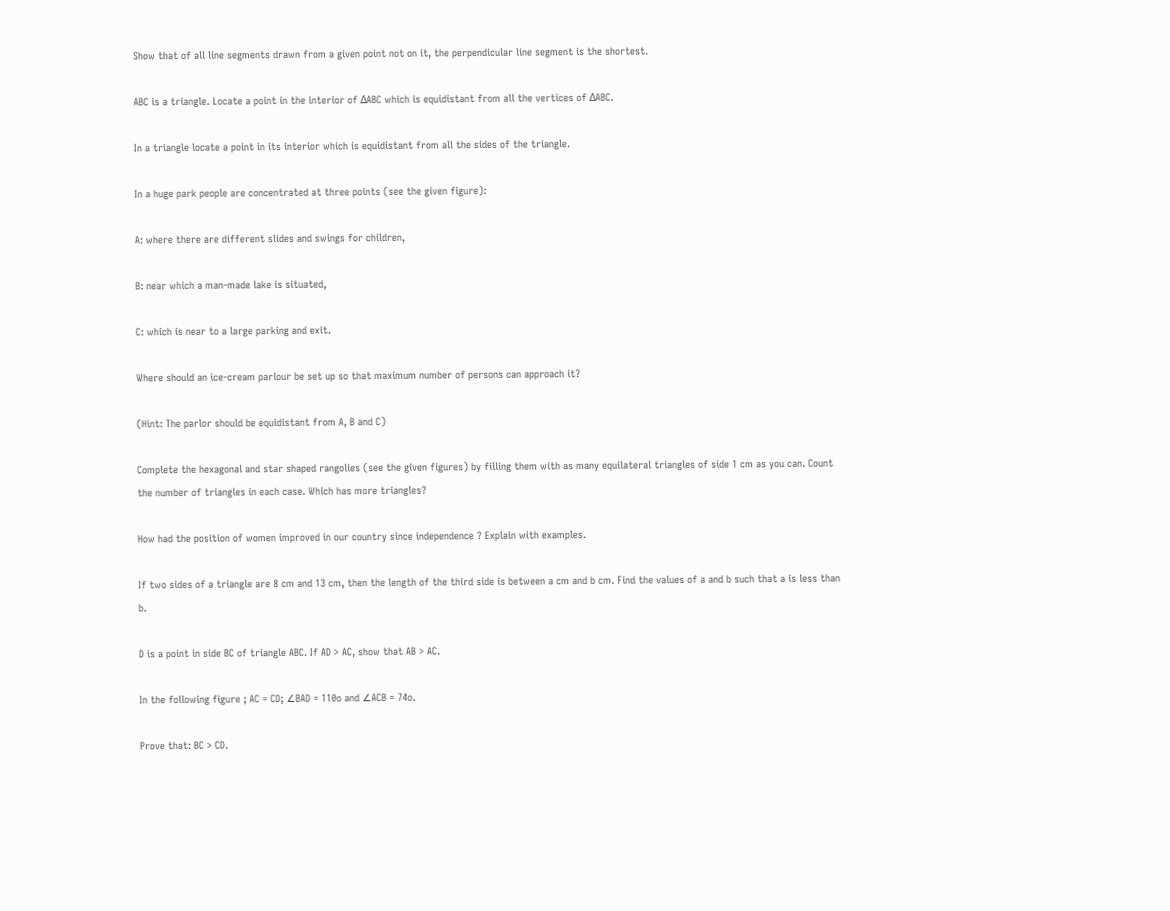Show that of all line segments drawn from a given point not on it, the perpendicular line segment is the shortest.

ABC is a triangle. Locate a point in the interior of ΔABC which is equidistant from all the vertices of ΔABC.

In a triangle locate a point in its interior which is equidistant from all the sides of the triangle.

In a huge park people are concentrated at three points (see the given figure):

A: where there are different slides and swings for children,

B: near which a man-made lake is situated,

C: which is near to a large parking and exit.

Where should an ice-cream parlour be set up so that maximum number of persons can approach it?

(Hint: The parlor should be equidistant from A, B and C)

Complete the hexagonal and star shaped rangolies (see the given figures) by filling them with as many equilateral triangles of side 1 cm as you can. Count the number of triangles in each case. Which has more triangles?

How had the position of women improved in our country since independence ? Explain with examples.

If two sides of a triangle are 8 cm and 13 cm, then the length of the third side is between a cm and b cm. Find the values of a and b such that a is less than b.

D is a point in side BC of triangle ABC. If AD > AC, show that AB > AC.

In the following figure ; AC = CD; ∠BAD = 110o and ∠ACB = 74o.

Prove that: BC > CD.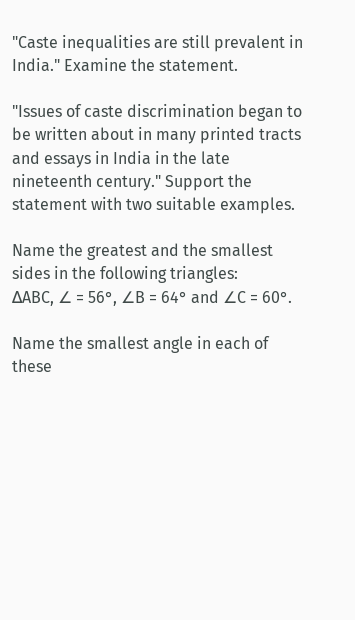"Caste inequalities are still prevalent in India." Examine the statement.

"Issues of caste discrimination began to be written about in many printed tracts and essays in India in the late nineteenth century." Support the statement with two suitable examples.

Name the greatest and the smallest sides in the following triangles:
ΔABC, ∠ = 56°, ∠B = 64° and ∠C = 60°.

Name the smallest angle in each of these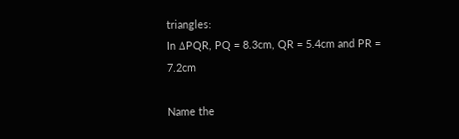triangles:
In ΔPQR, PQ = 8.3cm, QR = 5.4cm and PR = 7.2cm

Name the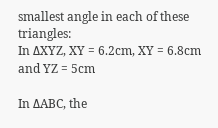smallest angle in each of these triangles:
In ΔXYZ, XY = 6.2cm, XY = 6.8cm and YZ = 5cm

In ΔABC, the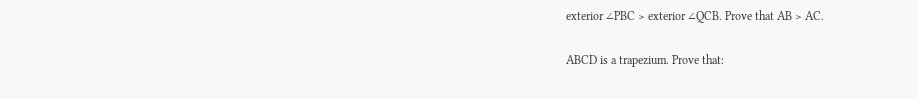exterior ∠PBC > exterior ∠QCB. Prove that AB > AC.

ABCD is a trapezium. Prove that: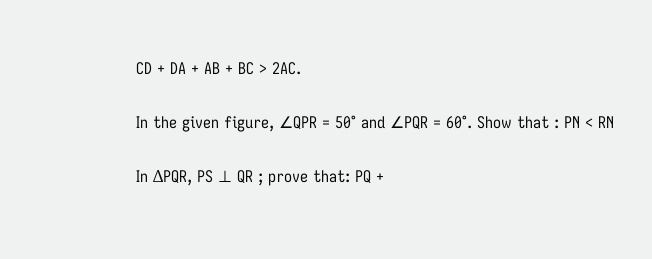CD + DA + AB + BC > 2AC.

In the given figure, ∠QPR = 50° and ∠PQR = 60°. Show that : PN < RN

In ΔPQR, PS ⊥ QR ; prove that: PQ +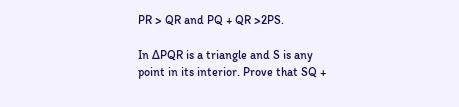PR > QR and PQ + QR >2PS.

In ΔPQR is a triangle and S is any point in its interior. Prove that SQ +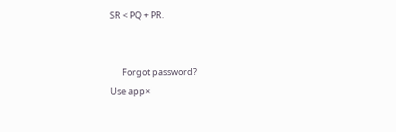SR < PQ + PR.


      Forgot password?
Use app×